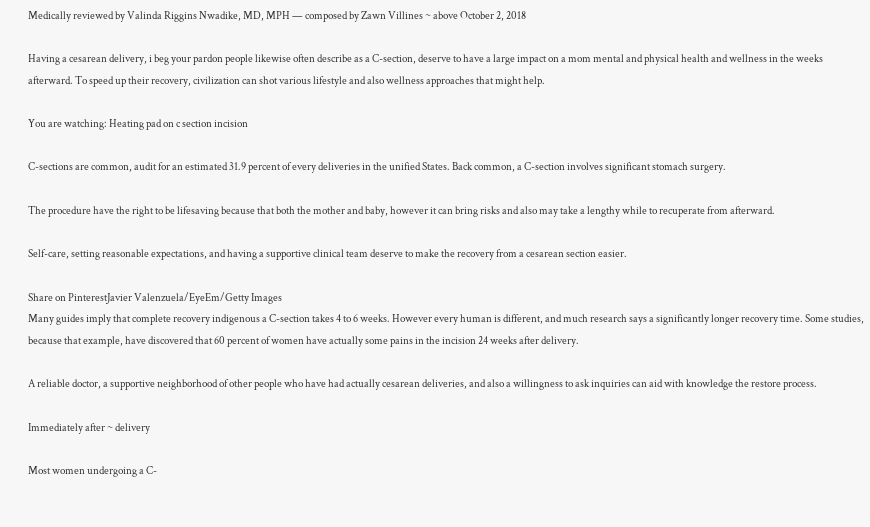Medically reviewed by Valinda Riggins Nwadike, MD, MPH — composed by Zawn Villines ~ above October 2, 2018

Having a cesarean delivery, i beg your pardon people likewise often describe as a C-section, deserve to have a large impact on a mom mental and physical health and wellness in the weeks afterward. To speed up their recovery, civilization can shot various lifestyle and also wellness approaches that might help.

You are watching: Heating pad on c section incision

C-sections are common, audit for an estimated 31.9 percent of every deliveries in the unified States. Back common, a C-section involves significant stomach surgery.

The procedure have the right to be lifesaving because that both the mother and baby, however it can bring risks and also may take a lengthy while to recuperate from afterward.

Self-care, setting reasonable expectations, and having a supportive clinical team deserve to make the recovery from a cesarean section easier.

Share on PinterestJavier Valenzuela/EyeEm/Getty Images
Many guides imply that complete recovery indigenous a C-section takes 4 to 6 weeks. However every human is different, and much research says a significantly longer recovery time. Some studies, because that example, have discovered that 60 percent of women have actually some pains in the incision 24 weeks after delivery.

A reliable doctor, a supportive neighborhood of other people who have had actually cesarean deliveries, and also a willingness to ask inquiries can aid with knowledge the restore process.

Immediately after ~ delivery

Most women undergoing a C-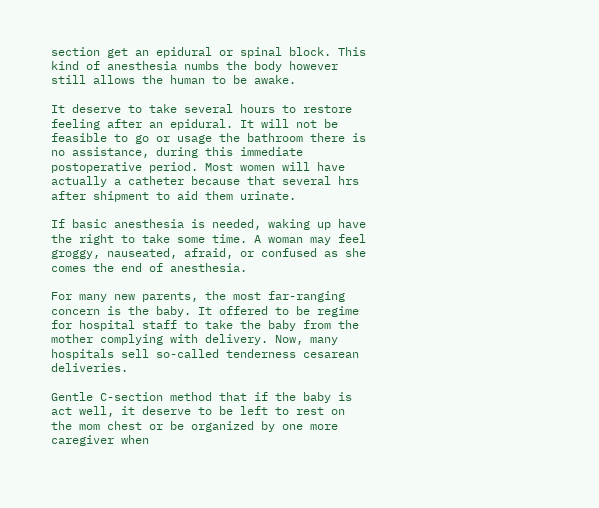section get an epidural or spinal block. This kind of anesthesia numbs the body however still allows the human to be awake.

It deserve to take several hours to restore feeling after an epidural. It will not be feasible to go or usage the bathroom there is no assistance, during this immediate postoperative period. Most women will have actually a catheter because that several hrs after shipment to aid them urinate.

If basic anesthesia is needed, waking up have the right to take some time. A woman may feel groggy, nauseated, afraid, or confused as she comes the end of anesthesia.

For many new parents, the most far-ranging concern is the baby. It offered to be regime for hospital staff to take the baby from the mother complying with delivery. Now, many hospitals sell so-called tenderness cesarean deliveries.

Gentle C-section method that if the baby is act well, it deserve to be left to rest on the mom chest or be organized by one more caregiver when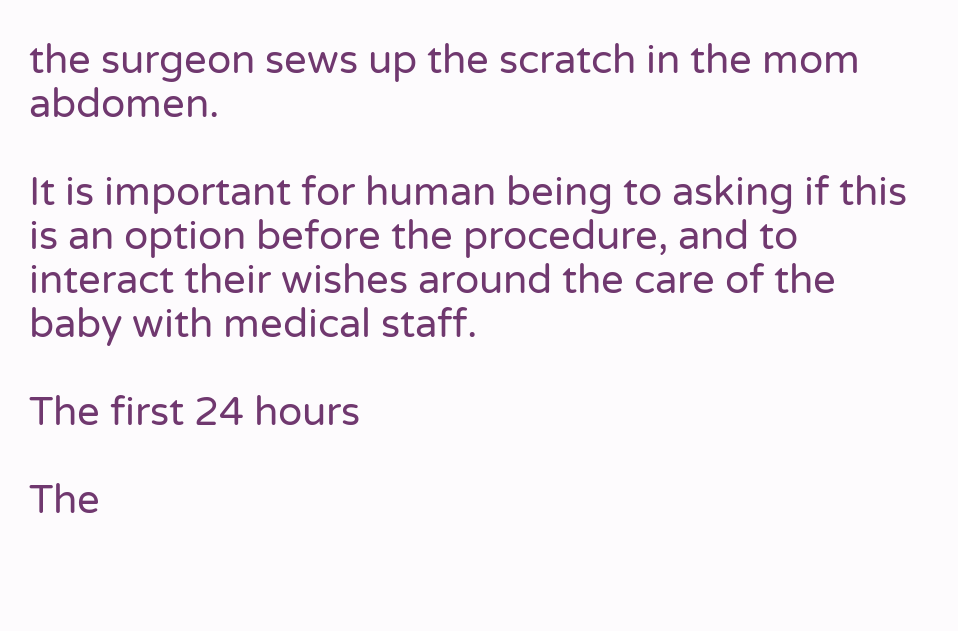the surgeon sews up the scratch in the mom abdomen.

It is important for human being to asking if this is an option before the procedure, and to interact their wishes around the care of the baby with medical staff.

The first 24 hours

The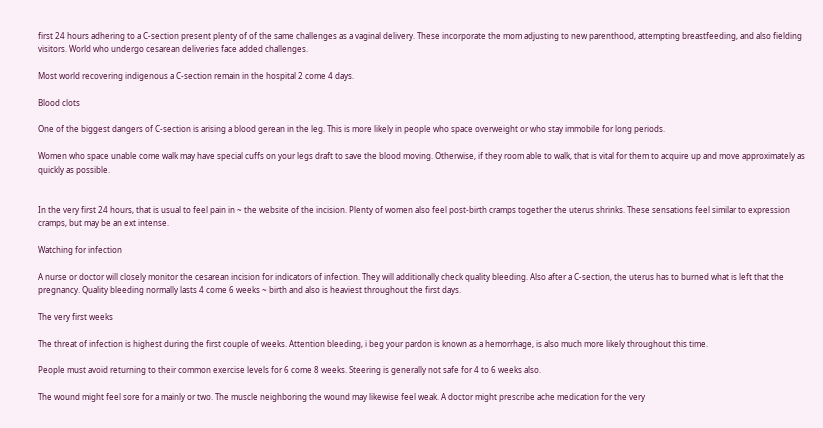first 24 hours adhering to a C-section present plenty of of the same challenges as a vaginal delivery. These incorporate the mom adjusting to new parenthood, attempting breastfeeding, and also fielding visitors. World who undergo cesarean deliveries face added challenges.

Most world recovering indigenous a C-section remain in the hospital 2 come 4 days.

Blood clots

One of the biggest dangers of C-section is arising a blood gerean in the leg. This is more likely in people who space overweight or who stay immobile for long periods.

Women who space unable come walk may have special cuffs on your legs draft to save the blood moving. Otherwise, if they room able to walk, that is vital for them to acquire up and move approximately as quickly as possible.


In the very first 24 hours, that is usual to feel pain in ~ the website of the incision. Plenty of women also feel post-birth cramps together the uterus shrinks. These sensations feel similar to expression cramps, but may be an ext intense.

Watching for infection

A nurse or doctor will closely monitor the cesarean incision for indicators of infection. They will additionally check quality bleeding. Also after a C-section, the uterus has to burned what is left that the pregnancy. Quality bleeding normally lasts 4 come 6 weeks ~ birth and also is heaviest throughout the first days.

The very first weeks

The threat of infection is highest during the first couple of weeks. Attention bleeding, i beg your pardon is known as a hemorrhage, is also much more likely throughout this time.

People must avoid returning to their common exercise levels for 6 come 8 weeks. Steering is generally not safe for 4 to 6 weeks also.

The wound might feel sore for a mainly or two. The muscle neighboring the wound may likewise feel weak. A doctor might prescribe ache medication for the very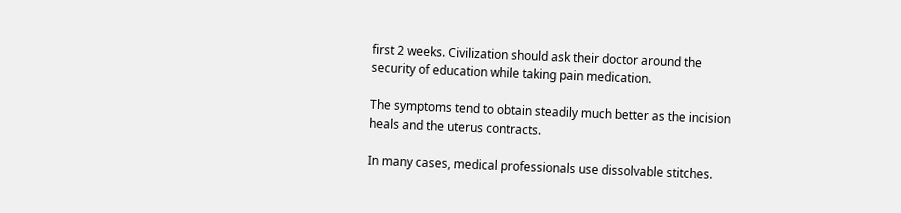first 2 weeks. Civilization should ask their doctor around the security of education while taking pain medication.

The symptoms tend to obtain steadily much better as the incision heals and the uterus contracts.

In many cases, medical professionals use dissolvable stitches.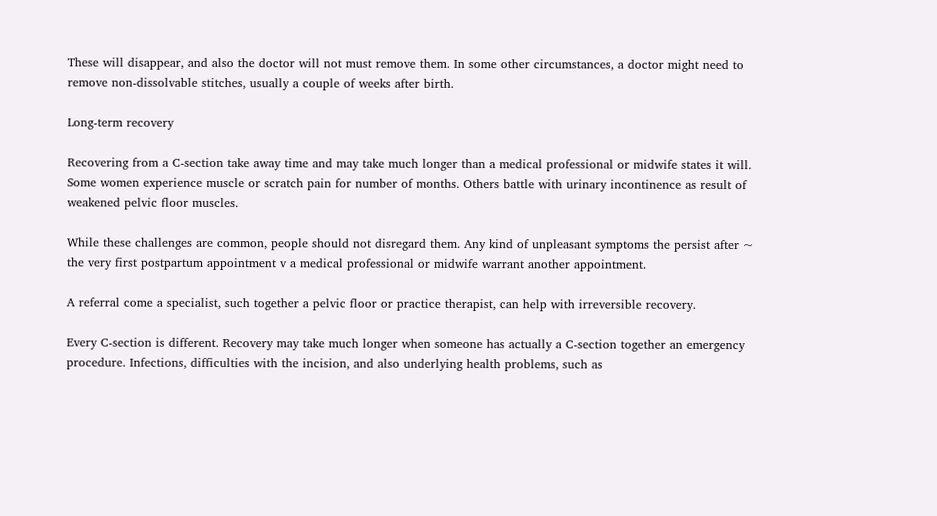These will disappear, and also the doctor will not must remove them. In some other circumstances, a doctor might need to remove non-dissolvable stitches, usually a couple of weeks after birth.

Long-term recovery

Recovering from a C-section take away time and may take much longer than a medical professional or midwife states it will. Some women experience muscle or scratch pain for number of months. Others battle with urinary incontinence as result of weakened pelvic floor muscles.

While these challenges are common, people should not disregard them. Any kind of unpleasant symptoms the persist after ~ the very first postpartum appointment v a medical professional or midwife warrant another appointment.

A referral come a specialist, such together a pelvic floor or practice therapist, can help with irreversible recovery.

Every C-section is different. Recovery may take much longer when someone has actually a C-section together an emergency procedure. Infections, difficulties with the incision, and also underlying health problems, such as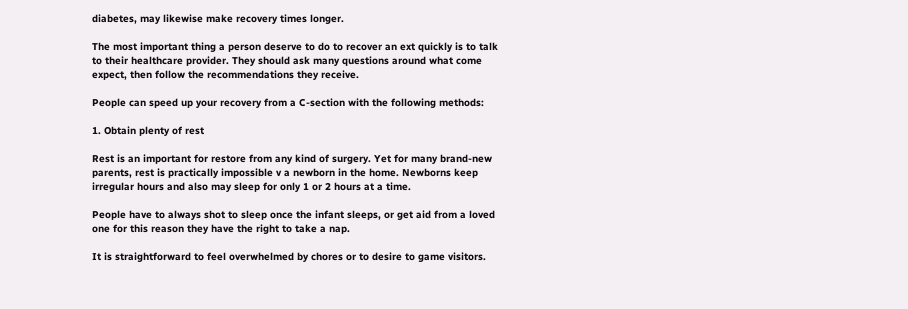diabetes, may likewise make recovery times longer.

The most important thing a person deserve to do to recover an ext quickly is to talk to their healthcare provider. They should ask many questions around what come expect, then follow the recommendations they receive.

People can speed up your recovery from a C-section with the following methods:

1. Obtain plenty of rest

Rest is an important for restore from any kind of surgery. Yet for many brand-new parents, rest is practically impossible v a newborn in the home. Newborns keep irregular hours and also may sleep for only 1 or 2 hours at a time.

People have to always shot to sleep once the infant sleeps, or get aid from a loved one for this reason they have the right to take a nap.

It is straightforward to feel overwhelmed by chores or to desire to game visitors.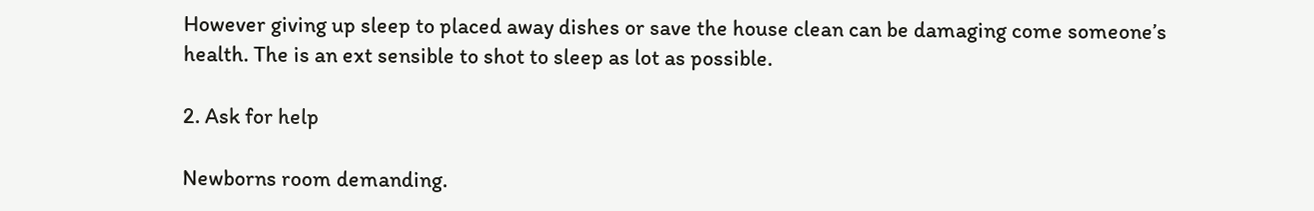However giving up sleep to placed away dishes or save the house clean can be damaging come someone’s health. The is an ext sensible to shot to sleep as lot as possible.

2. Ask for help

Newborns room demanding.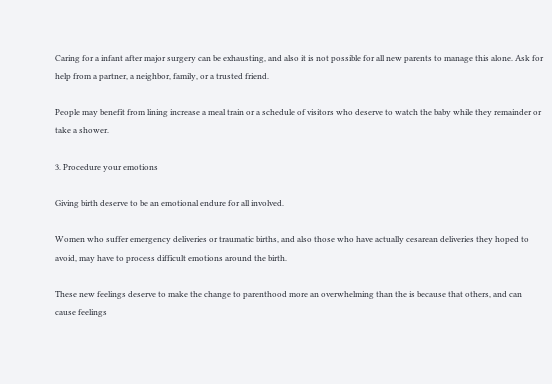Caring for a infant after major surgery can be exhausting, and also it is not possible for all new parents to manage this alone. Ask for help from a partner, a neighbor, family, or a trusted friend.

People may benefit from lining increase a meal train or a schedule of visitors who deserve to watch the baby while they remainder or take a shower.

3. Procedure your emotions

Giving birth deserve to be an emotional endure for all involved.

Women who suffer emergency deliveries or traumatic births, and also those who have actually cesarean deliveries they hoped to avoid, may have to process difficult emotions around the birth.

These new feelings deserve to make the change to parenthood more an overwhelming than the is because that others, and can cause feelings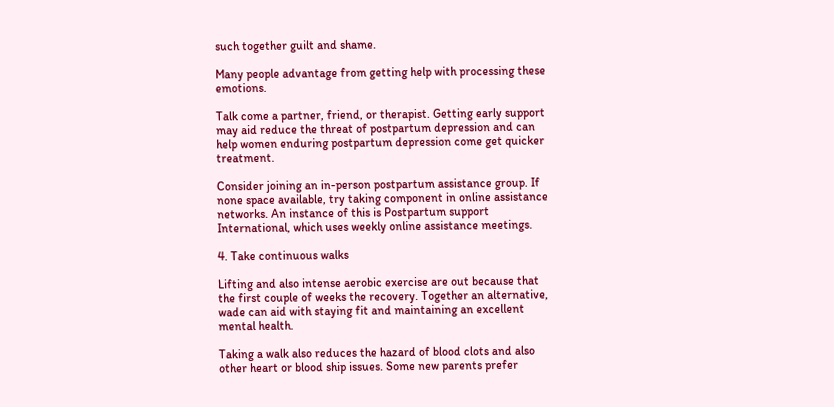such together guilt and shame.

Many people advantage from getting help with processing these emotions.

Talk come a partner, friend, or therapist. Getting early support may aid reduce the threat of postpartum depression and can help women enduring postpartum depression come get quicker treatment.

Consider joining an in-person postpartum assistance group. If none space available, try taking component in online assistance networks. An instance of this is Postpartum support International, which uses weekly online assistance meetings.

4. Take continuous walks

Lifting and also intense aerobic exercise are out because that the first couple of weeks the recovery. Together an alternative, wade can aid with staying fit and maintaining an excellent mental health.

Taking a walk also reduces the hazard of blood clots and also other heart or blood ship issues. Some new parents prefer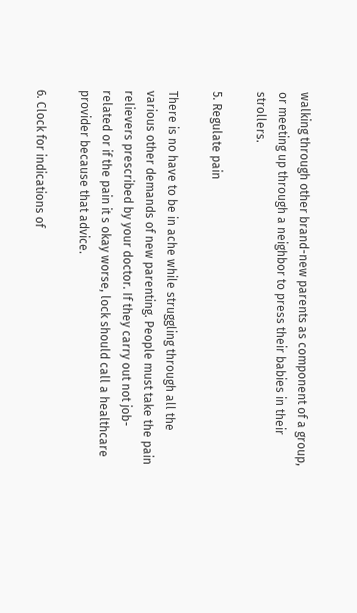walking through other brand-new parents as component of a group, or meeting up through a neighbor to press their babies in their strollers.

5. Regulate pain

There is no have to be in ache while struggling through all the various other demands of new parenting. People must take the pain relievers prescribed by your doctor. If they carry out not job-related or if the pain it s okay worse, lock should call a healthcare provider because that advice.

6. Clock for indications of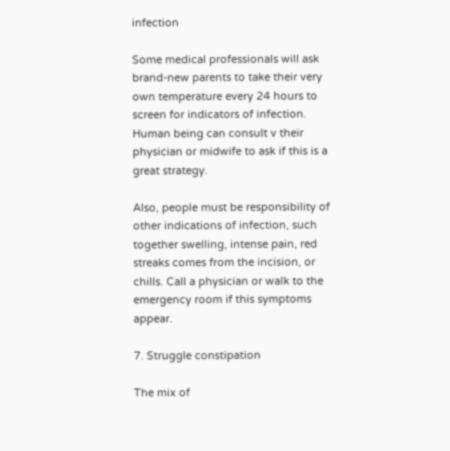infection

Some medical professionals will ask brand-new parents to take their very own temperature every 24 hours to screen for indicators of infection. Human being can consult v their physician or midwife to ask if this is a great strategy.

Also, people must be responsibility of other indications of infection, such together swelling, intense pain, red streaks comes from the incision, or chills. Call a physician or walk to the emergency room if this symptoms appear.

7. Struggle constipation

The mix of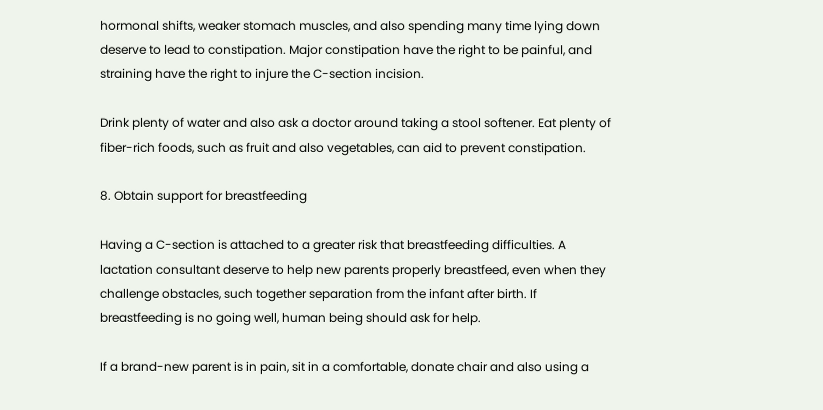hormonal shifts, weaker stomach muscles, and also spending many time lying down deserve to lead to constipation. Major constipation have the right to be painful, and straining have the right to injure the C-section incision.

Drink plenty of water and also ask a doctor around taking a stool softener. Eat plenty of fiber-rich foods, such as fruit and also vegetables, can aid to prevent constipation.

8. Obtain support for breastfeeding

Having a C-section is attached to a greater risk that breastfeeding difficulties. A lactation consultant deserve to help new parents properly breastfeed, even when they challenge obstacles, such together separation from the infant after birth. If breastfeeding is no going well, human being should ask for help.

If a brand-new parent is in pain, sit in a comfortable, donate chair and also using a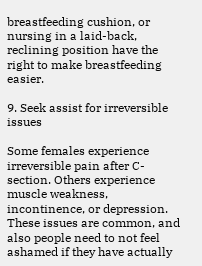breastfeeding cushion, or nursing in a laid-back, reclining position have the right to make breastfeeding easier.

9. Seek assist for irreversible issues

Some females experience irreversible pain after C-section. Others experience muscle weakness, incontinence, or depression. These issues are common, and also people need to not feel ashamed if they have actually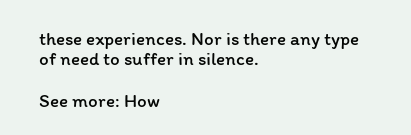these experiences. Nor is there any type of need to suffer in silence.

See more: How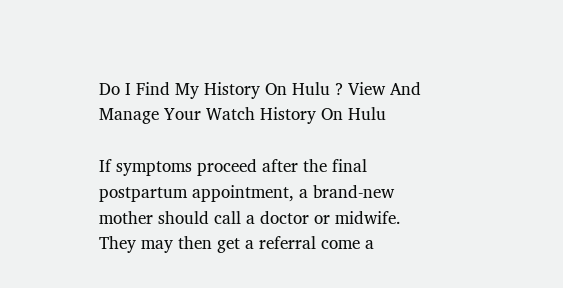Do I Find My History On Hulu ? View And Manage Your Watch History On Hulu

If symptoms proceed after the final postpartum appointment, a brand-new mother should call a doctor or midwife. They may then get a referral come a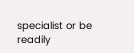specialist or be readily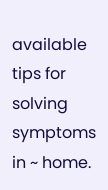available tips for solving symptoms in ~ home.